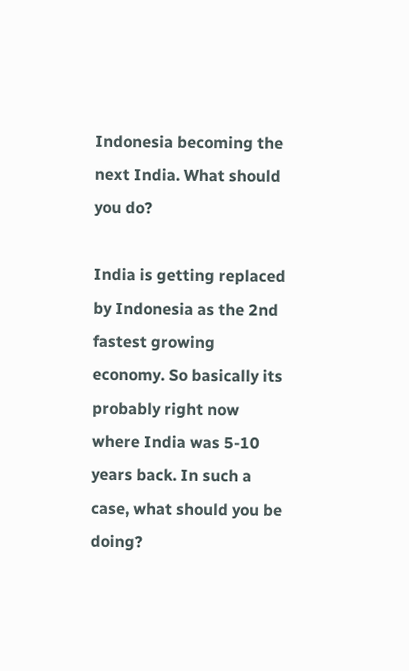Indonesia becoming the next India. What should you do?

India is getting replaced by Indonesia as the 2nd fastest growing economy. So basically its probably right now where India was 5-10 years back. In such a case, what should you be doing?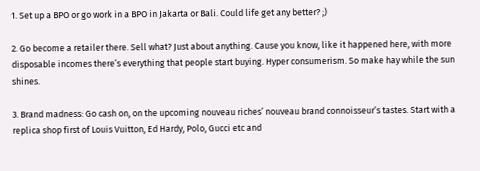1. Set up a BPO or go work in a BPO in Jakarta or Bali. Could life get any better? ;)

2. Go become a retailer there. Sell what? Just about anything. Cause you know, like it happened here, with more disposable incomes there’s everything that people start buying. Hyper consumerism. So make hay while the sun shines.

3. Brand madness: Go cash on, on the upcoming nouveau riches’ nouveau brand connoisseur’s tastes. Start with a replica shop first of Louis Vuitton, Ed Hardy, Polo, Gucci etc and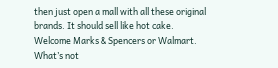then just open a mall with all these original brands. It should sell like hot cake. Welcome Marks & Spencers or Walmart. What’s not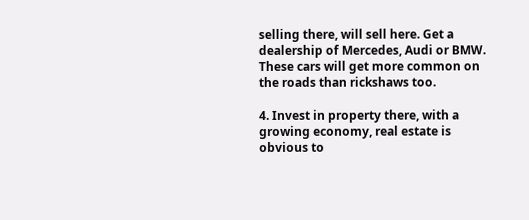selling there, will sell here. Get a dealership of Mercedes, Audi or BMW. These cars will get more common on the roads than rickshaws too.

4. Invest in property there, with a growing economy, real estate is obvious to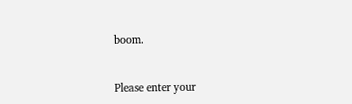boom.


Please enter your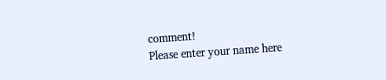comment!
Please enter your name here